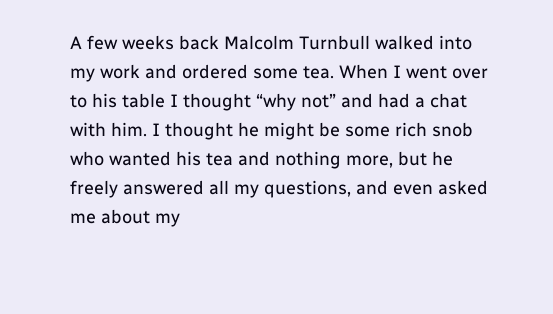A few weeks back Malcolm Turnbull walked into my work and ordered some tea. When I went over to his table I thought “why not” and had a chat with him. I thought he might be some rich snob who wanted his tea and nothing more, but he freely answered all my questions, and even asked me about my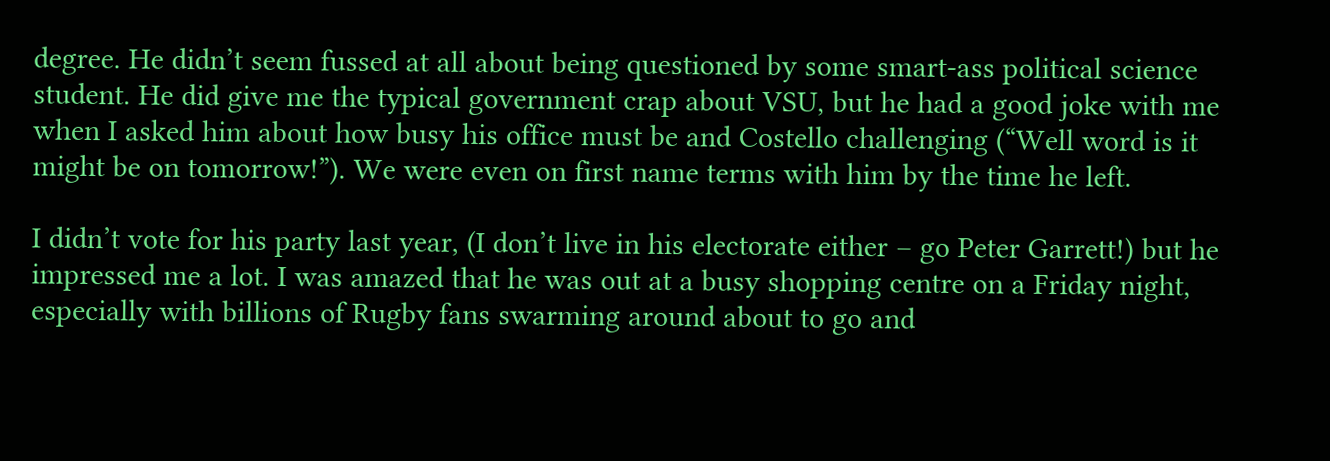degree. He didn’t seem fussed at all about being questioned by some smart-ass political science student. He did give me the typical government crap about VSU, but he had a good joke with me when I asked him about how busy his office must be and Costello challenging (“Well word is it might be on tomorrow!”). We were even on first name terms with him by the time he left.

I didn’t vote for his party last year, (I don’t live in his electorate either – go Peter Garrett!) but he impressed me a lot. I was amazed that he was out at a busy shopping centre on a Friday night, especially with billions of Rugby fans swarming around about to go and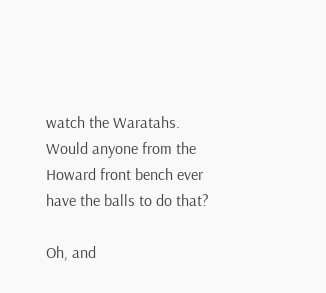watch the Waratahs. Would anyone from the Howard front bench ever have the balls to do that?

Oh, and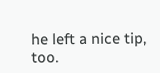he left a nice tip, too.